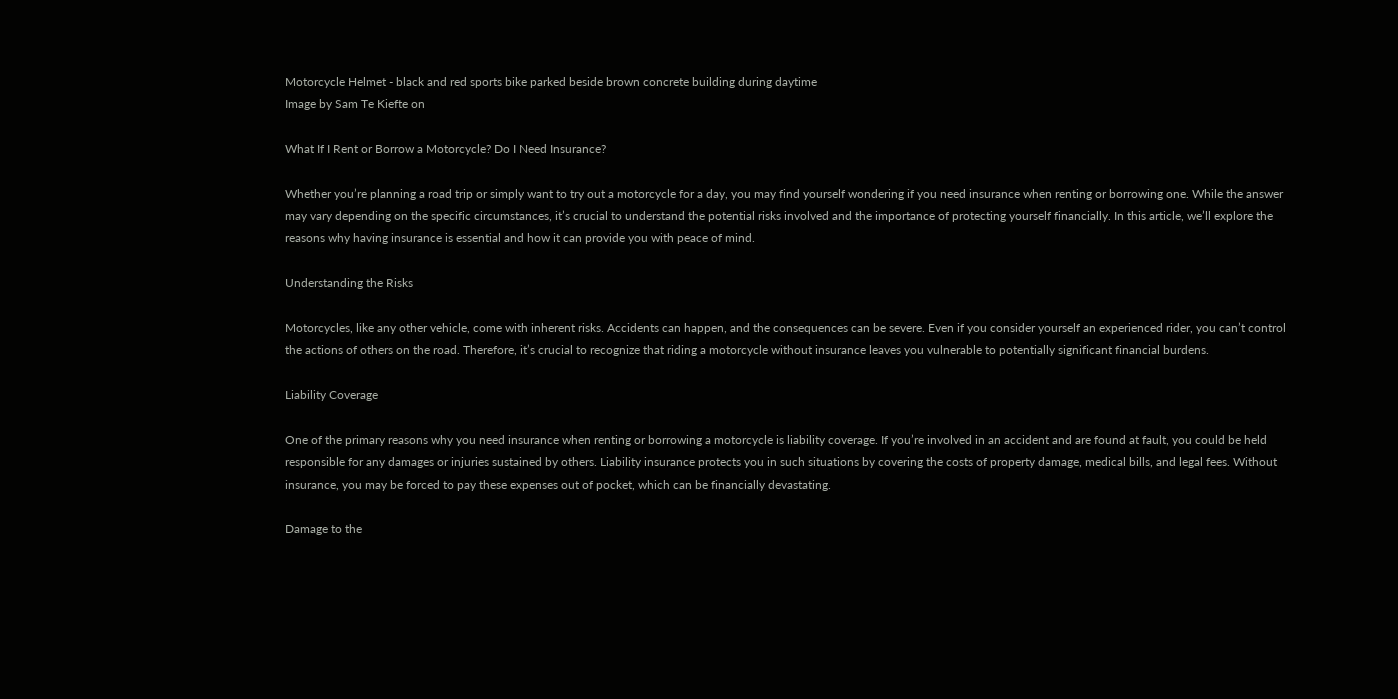Motorcycle Helmet - black and red sports bike parked beside brown concrete building during daytime
Image by Sam Te Kiefte on

What If I Rent or Borrow a Motorcycle? Do I Need Insurance?

Whether you’re planning a road trip or simply want to try out a motorcycle for a day, you may find yourself wondering if you need insurance when renting or borrowing one. While the answer may vary depending on the specific circumstances, it’s crucial to understand the potential risks involved and the importance of protecting yourself financially. In this article, we’ll explore the reasons why having insurance is essential and how it can provide you with peace of mind.

Understanding the Risks

Motorcycles, like any other vehicle, come with inherent risks. Accidents can happen, and the consequences can be severe. Even if you consider yourself an experienced rider, you can’t control the actions of others on the road. Therefore, it’s crucial to recognize that riding a motorcycle without insurance leaves you vulnerable to potentially significant financial burdens.

Liability Coverage

One of the primary reasons why you need insurance when renting or borrowing a motorcycle is liability coverage. If you’re involved in an accident and are found at fault, you could be held responsible for any damages or injuries sustained by others. Liability insurance protects you in such situations by covering the costs of property damage, medical bills, and legal fees. Without insurance, you may be forced to pay these expenses out of pocket, which can be financially devastating.

Damage to the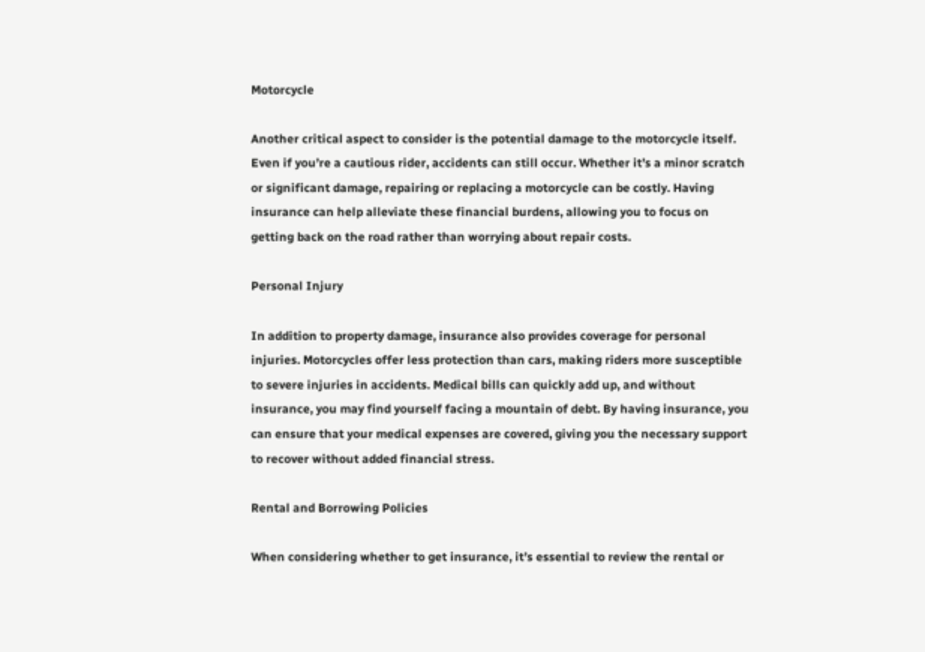Motorcycle

Another critical aspect to consider is the potential damage to the motorcycle itself. Even if you’re a cautious rider, accidents can still occur. Whether it’s a minor scratch or significant damage, repairing or replacing a motorcycle can be costly. Having insurance can help alleviate these financial burdens, allowing you to focus on getting back on the road rather than worrying about repair costs.

Personal Injury

In addition to property damage, insurance also provides coverage for personal injuries. Motorcycles offer less protection than cars, making riders more susceptible to severe injuries in accidents. Medical bills can quickly add up, and without insurance, you may find yourself facing a mountain of debt. By having insurance, you can ensure that your medical expenses are covered, giving you the necessary support to recover without added financial stress.

Rental and Borrowing Policies

When considering whether to get insurance, it’s essential to review the rental or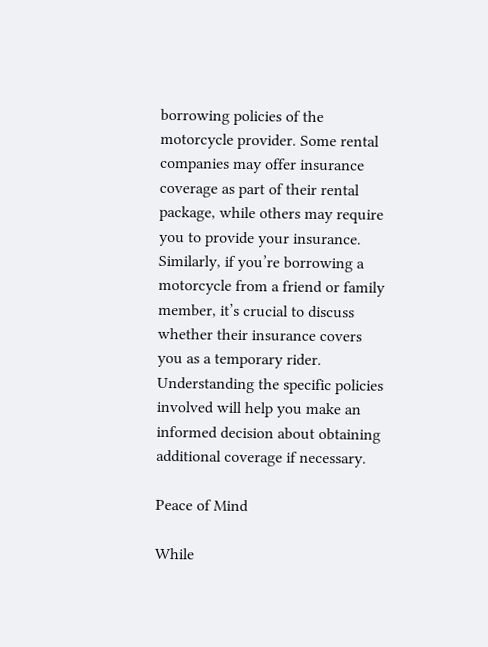borrowing policies of the motorcycle provider. Some rental companies may offer insurance coverage as part of their rental package, while others may require you to provide your insurance. Similarly, if you’re borrowing a motorcycle from a friend or family member, it’s crucial to discuss whether their insurance covers you as a temporary rider. Understanding the specific policies involved will help you make an informed decision about obtaining additional coverage if necessary.

Peace of Mind

While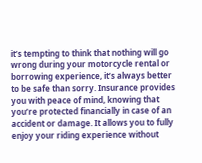it’s tempting to think that nothing will go wrong during your motorcycle rental or borrowing experience, it’s always better to be safe than sorry. Insurance provides you with peace of mind, knowing that you’re protected financially in case of an accident or damage. It allows you to fully enjoy your riding experience without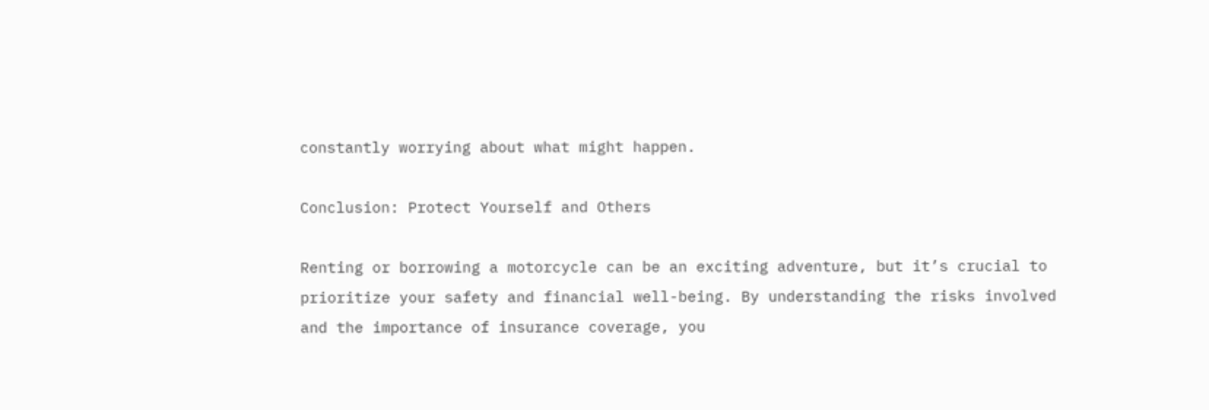constantly worrying about what might happen.

Conclusion: Protect Yourself and Others

Renting or borrowing a motorcycle can be an exciting adventure, but it’s crucial to prioritize your safety and financial well-being. By understanding the risks involved and the importance of insurance coverage, you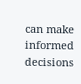can make informed decisions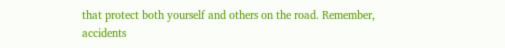that protect both yourself and others on the road. Remember, accidents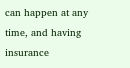can happen at any time, and having insurance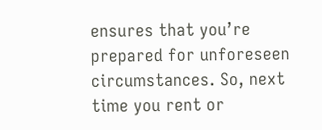ensures that you’re prepared for unforeseen circumstances. So, next time you rent or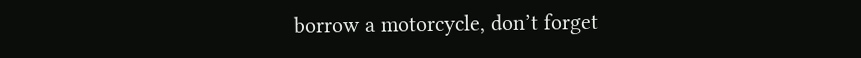borrow a motorcycle, don’t forget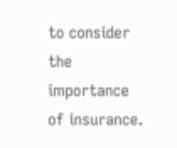to consider the importance of insurance.